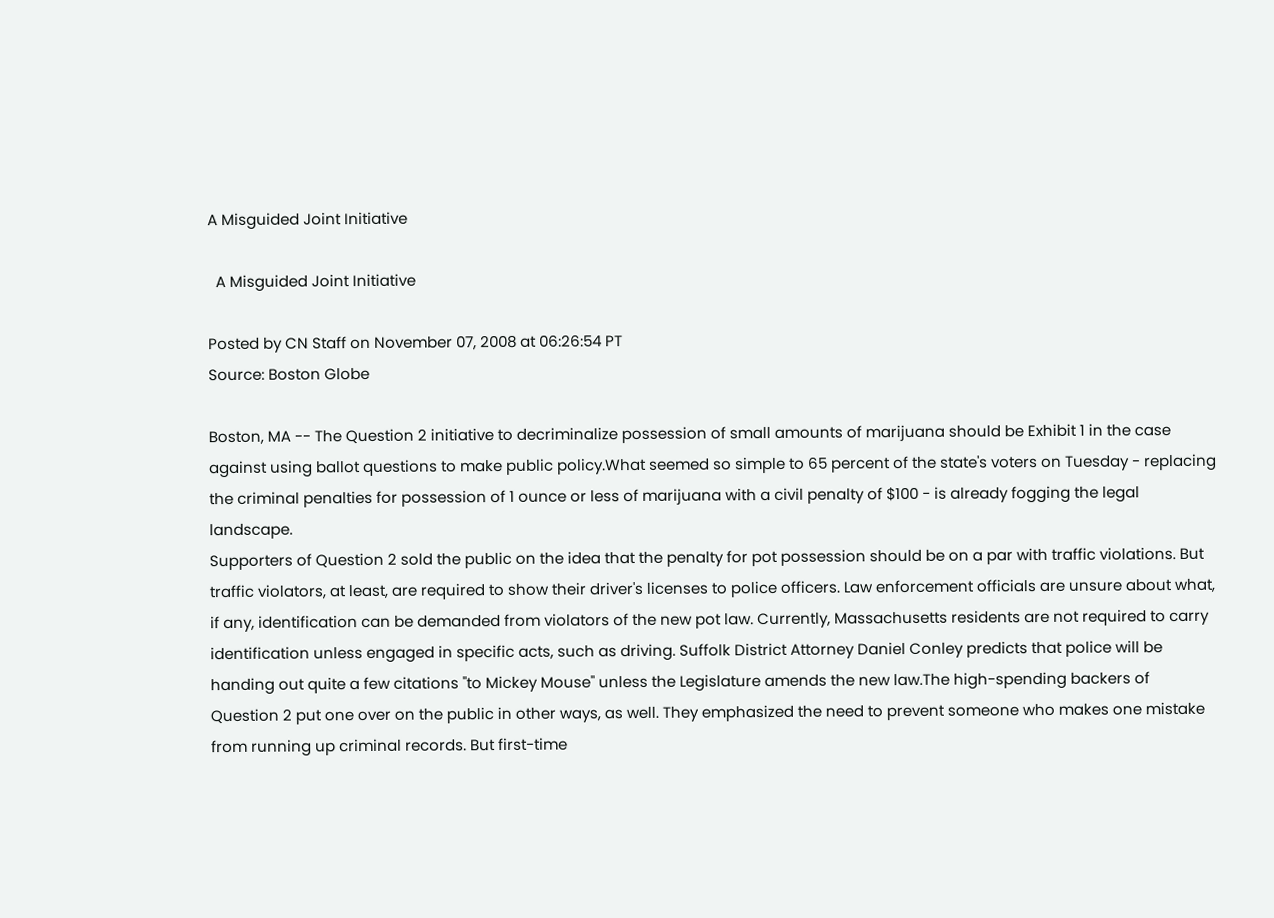A Misguided Joint Initiative

  A Misguided Joint Initiative

Posted by CN Staff on November 07, 2008 at 06:26:54 PT
Source: Boston Globe

Boston, MA -- The Question 2 initiative to decriminalize possession of small amounts of marijuana should be Exhibit 1 in the case against using ballot questions to make public policy.What seemed so simple to 65 percent of the state's voters on Tuesday - replacing the criminal penalties for possession of 1 ounce or less of marijuana with a civil penalty of $100 - is already fogging the legal landscape.
Supporters of Question 2 sold the public on the idea that the penalty for pot possession should be on a par with traffic violations. But traffic violators, at least, are required to show their driver's licenses to police officers. Law enforcement officials are unsure about what, if any, identification can be demanded from violators of the new pot law. Currently, Massachusetts residents are not required to carry identification unless engaged in specific acts, such as driving. Suffolk District Attorney Daniel Conley predicts that police will be handing out quite a few citations "to Mickey Mouse" unless the Legislature amends the new law.The high-spending backers of Question 2 put one over on the public in other ways, as well. They emphasized the need to prevent someone who makes one mistake from running up criminal records. But first-time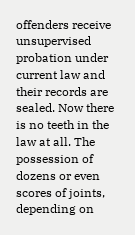offenders receive unsupervised probation under current law and their records are sealed. Now there is no teeth in the law at all. The possession of dozens or even scores of joints, depending on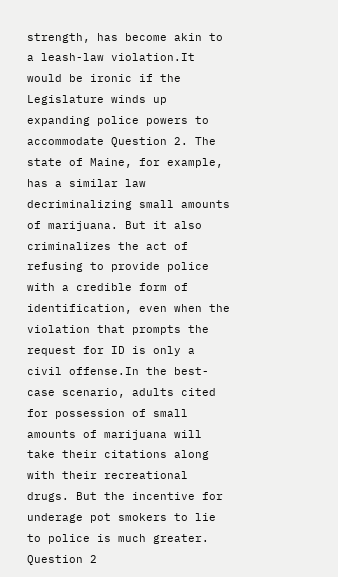strength, has become akin to a leash-law violation.It would be ironic if the Legislature winds up expanding police powers to accommodate Question 2. The state of Maine, for example, has a similar law decriminalizing small amounts of marijuana. But it also criminalizes the act of refusing to provide police with a credible form of identification, even when the violation that prompts the request for ID is only a civil offense.In the best-case scenario, adults cited for possession of small amounts of marijuana will take their citations along with their recreational drugs. But the incentive for underage pot smokers to lie to police is much greater. Question 2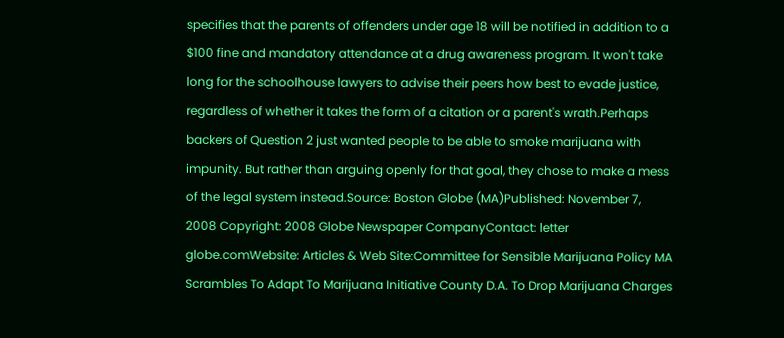specifies that the parents of offenders under age 18 will be notified in addition to a $100 fine and mandatory attendance at a drug awareness program. It won't take long for the schoolhouse lawyers to advise their peers how best to evade justice, regardless of whether it takes the form of a citation or a parent's wrath.Perhaps backers of Question 2 just wanted people to be able to smoke marijuana with impunity. But rather than arguing openly for that goal, they chose to make a mess of the legal system instead.Source: Boston Globe (MA)Published: November 7, 2008 Copyright: 2008 Globe Newspaper CompanyContact: letter globe.comWebsite: Articles & Web Site:Committee for Sensible Marijuana Policy MA Scrambles To Adapt To Marijuana Initiative County D.A. To Drop Marijuana Charges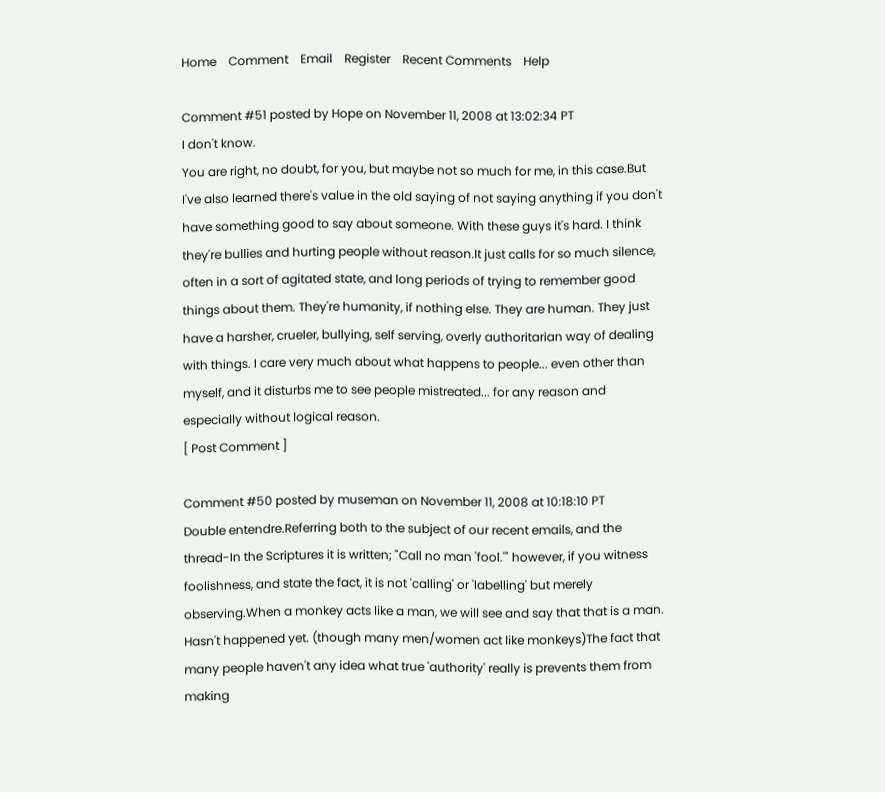Home    Comment    Email    Register    Recent Comments    Help

Comment #51 posted by Hope on November 11, 2008 at 13:02:34 PT
I don't know.
You are right, no doubt, for you, but maybe not so much for me, in this case.But I've also learned there's value in the old saying of not saying anything if you don't have something good to say about someone. With these guys it's hard. I think they're bullies and hurting people without reason.It just calls for so much silence, often in a sort of agitated state, and long periods of trying to remember good things about them. They're humanity, if nothing else. They are human. They just have a harsher, crueler, bullying, self serving, overly authoritarian way of dealing with things. I care very much about what happens to people... even other than myself, and it disturbs me to see people mistreated... for any reason and especially without logical reason.
[ Post Comment ]

Comment #50 posted by museman on November 11, 2008 at 10:18:10 PT
Double entendre.Referring both to the subject of our recent emails, and the thread-In the Scriptures it is written; "Call no man 'fool.'" however, if you witness foolishness, and state the fact, it is not 'calling' or 'labelling' but merely observing.When a monkey acts like a man, we will see and say that that is a man. Hasn't happened yet. (though many men/women act like monkeys)The fact that many people haven't any idea what true 'authority' really is prevents them from making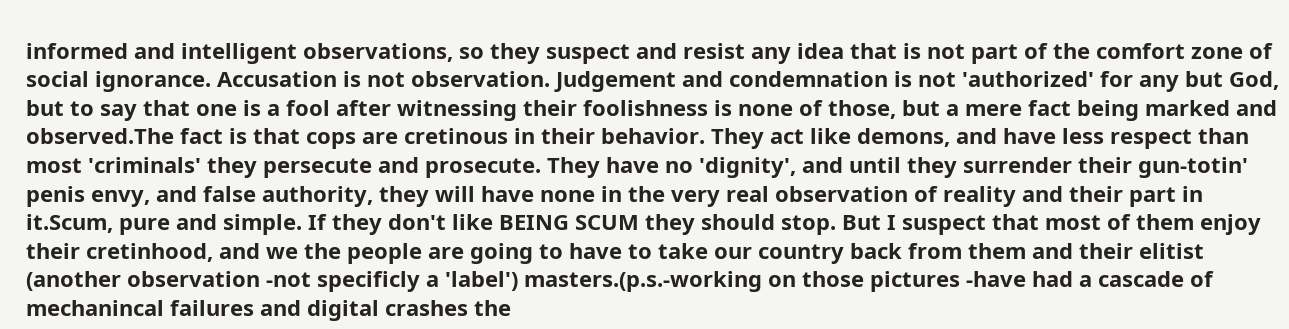informed and intelligent observations, so they suspect and resist any idea that is not part of the comfort zone of social ignorance. Accusation is not observation. Judgement and condemnation is not 'authorized' for any but God, but to say that one is a fool after witnessing their foolishness is none of those, but a mere fact being marked and observed.The fact is that cops are cretinous in their behavior. They act like demons, and have less respect than most 'criminals' they persecute and prosecute. They have no 'dignity', and until they surrender their gun-totin' penis envy, and false authority, they will have none in the very real observation of reality and their part in it.Scum, pure and simple. If they don't like BEING SCUM they should stop. But I suspect that most of them enjoy their cretinhood, and we the people are going to have to take our country back from them and their elitist (another observation -not specificly a 'label') masters.(p.s.-working on those pictures -have had a cascade of mechanincal failures and digital crashes the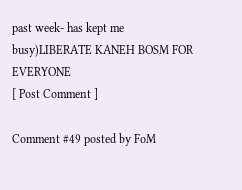past week- has kept me busy)LIBERATE KANEH BOSM FOR EVERYONE
[ Post Comment ]

Comment #49 posted by FoM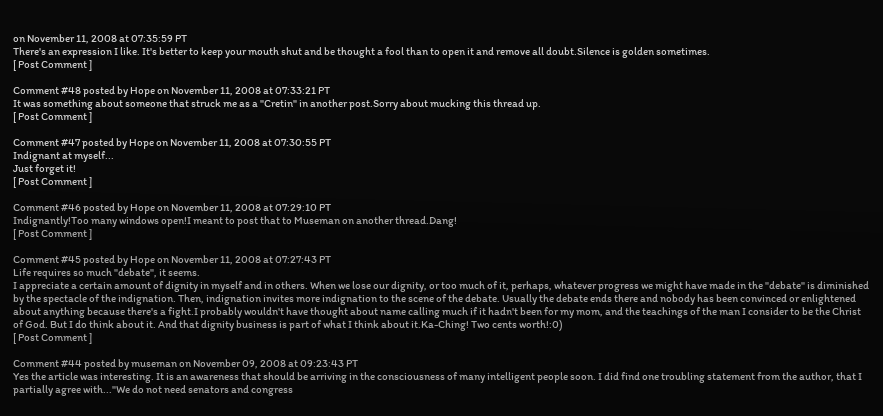on November 11, 2008 at 07:35:59 PT
There's an expression I like. It's better to keep your mouth shut and be thought a fool than to open it and remove all doubt.Silence is golden sometimes.
[ Post Comment ]

Comment #48 posted by Hope on November 11, 2008 at 07:33:21 PT
It was something about someone that struck me as a "Cretin" in another post.Sorry about mucking this thread up.
[ Post Comment ]

Comment #47 posted by Hope on November 11, 2008 at 07:30:55 PT
Indignant at myself...
Just forget it!
[ Post Comment ]

Comment #46 posted by Hope on November 11, 2008 at 07:29:10 PT
Indignantly!Too many windows open!I meant to post that to Museman on another thread.Dang!
[ Post Comment ]

Comment #45 posted by Hope on November 11, 2008 at 07:27:43 PT
Life requires so much "debate", it seems.
I appreciate a certain amount of dignity in myself and in others. When we lose our dignity, or too much of it, perhaps, whatever progress we might have made in the "debate" is diminished by the spectacle of the indignation. Then, indignation invites more indignation to the scene of the debate. Usually the debate ends there and nobody has been convinced or enlightened about anything because there's a fight.I probably wouldn't have thought about name calling much if it hadn't been for my mom, and the teachings of the man I consider to be the Christ of God. But I do think about it. And that dignity business is part of what I think about it.Ka-Ching! Two cents worth!:0)
[ Post Comment ]

Comment #44 posted by museman on November 09, 2008 at 09:23:43 PT
Yes the article was interesting. It is an awareness that should be arriving in the consciousness of many intelligent people soon. I did find one troubling statement from the author, that I partially agree with..."We do not need senators and congress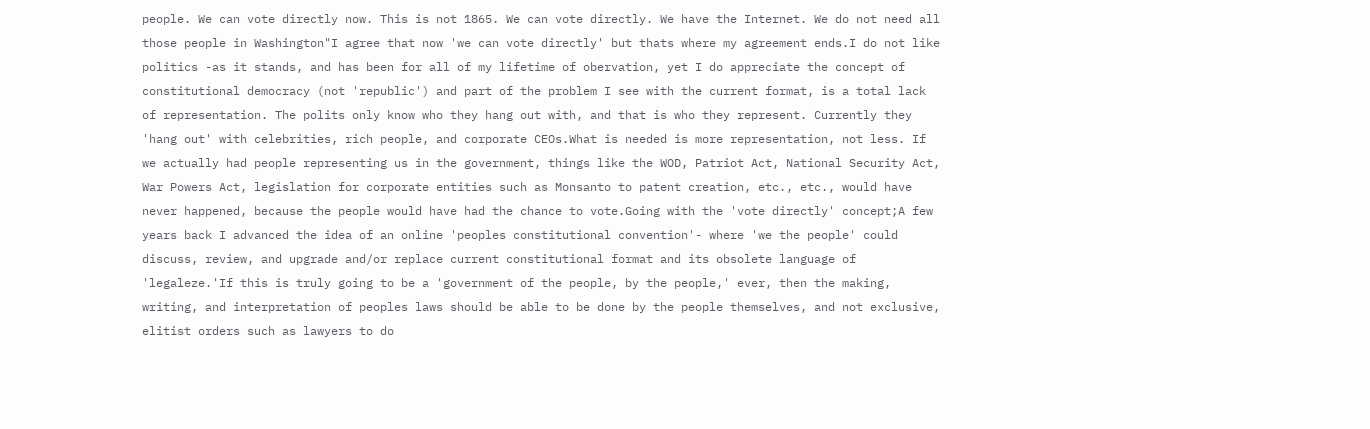people. We can vote directly now. This is not 1865. We can vote directly. We have the Internet. We do not need all those people in Washington"I agree that now 'we can vote directly' but thats where my agreement ends.I do not like politics -as it stands, and has been for all of my lifetime of obervation, yet I do appreciate the concept of constitutional democracy (not 'republic') and part of the problem I see with the current format, is a total lack of representation. The polits only know who they hang out with, and that is who they represent. Currently they 'hang out' with celebrities, rich people, and corporate CEOs.What is needed is more representation, not less. If we actually had people representing us in the government, things like the WOD, Patriot Act, National Security Act, War Powers Act, legislation for corporate entities such as Monsanto to patent creation, etc., etc., would have never happened, because the people would have had the chance to vote.Going with the 'vote directly' concept;A few years back I advanced the idea of an online 'peoples constitutional convention'- where 'we the people' could discuss, review, and upgrade and/or replace current constitutional format and its obsolete language of 'legaleze.'If this is truly going to be a 'government of the people, by the people,' ever, then the making, writing, and interpretation of peoples laws should be able to be done by the people themselves, and not exclusive, elitist orders such as lawyers to do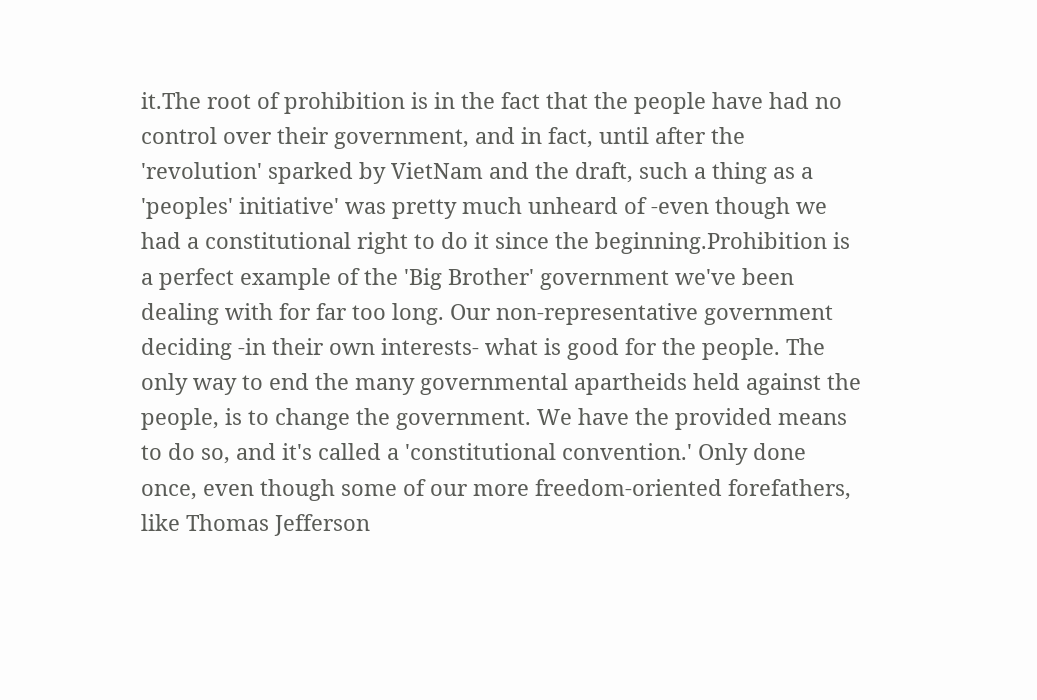it.The root of prohibition is in the fact that the people have had no control over their government, and in fact, until after the 'revolution' sparked by VietNam and the draft, such a thing as a 'peoples' initiative' was pretty much unheard of -even though we had a constitutional right to do it since the beginning.Prohibition is a perfect example of the 'Big Brother' government we've been dealing with for far too long. Our non-representative government deciding -in their own interests- what is good for the people. The only way to end the many governmental apartheids held against the people, is to change the government. We have the provided means to do so, and it's called a 'constitutional convention.' Only done once, even though some of our more freedom-oriented forefathers, like Thomas Jefferson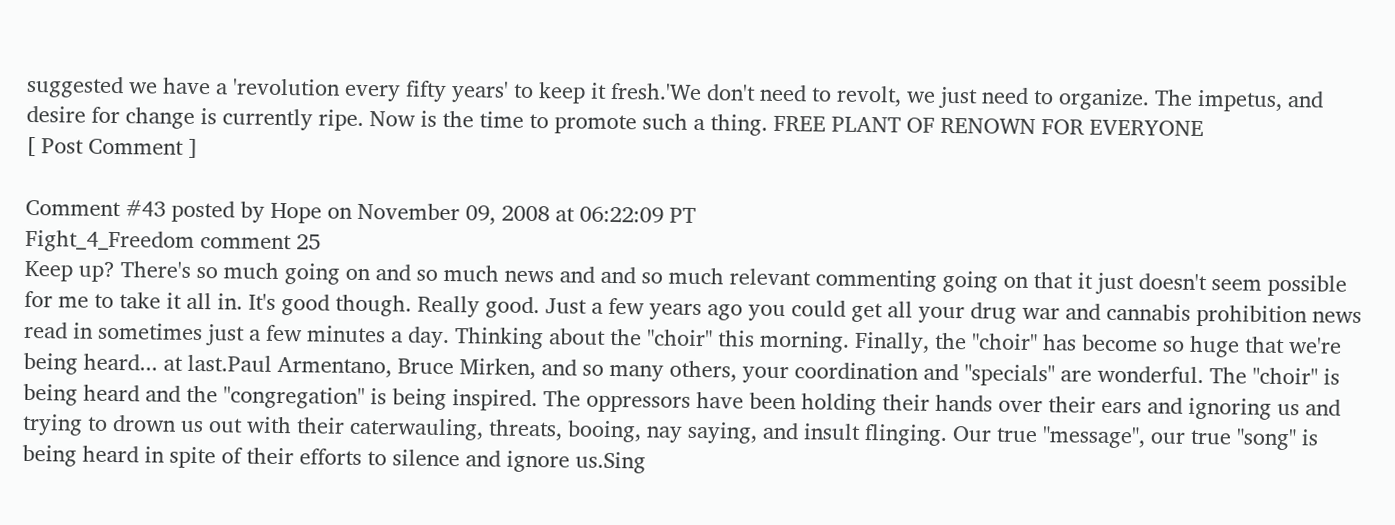suggested we have a 'revolution every fifty years' to keep it fresh.'We don't need to revolt, we just need to organize. The impetus, and desire for change is currently ripe. Now is the time to promote such a thing. FREE PLANT OF RENOWN FOR EVERYONE
[ Post Comment ]

Comment #43 posted by Hope on November 09, 2008 at 06:22:09 PT
Fight_4_Freedom comment 25
Keep up? There's so much going on and so much news and and so much relevant commenting going on that it just doesn't seem possible for me to take it all in. It's good though. Really good. Just a few years ago you could get all your drug war and cannabis prohibition news read in sometimes just a few minutes a day. Thinking about the "choir" this morning. Finally, the "choir" has become so huge that we're being heard... at last.Paul Armentano, Bruce Mirken, and so many others, your coordination and "specials" are wonderful. The "choir" is being heard and the "congregation" is being inspired. The oppressors have been holding their hands over their ears and ignoring us and trying to drown us out with their caterwauling, threats, booing, nay saying, and insult flinging. Our true "message", our true "song" is being heard in spite of their efforts to silence and ignore us.Sing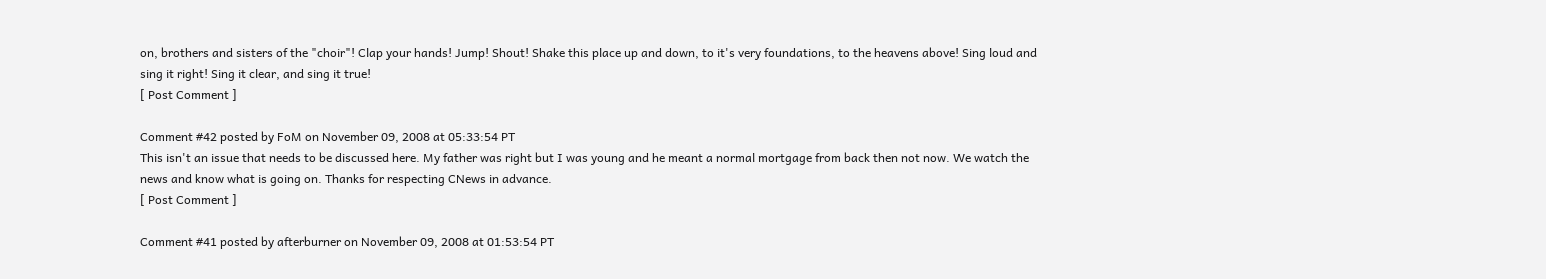on, brothers and sisters of the "choir"! Clap your hands! Jump! Shout! Shake this place up and down, to it's very foundations, to the heavens above! Sing loud and sing it right! Sing it clear, and sing it true!
[ Post Comment ]

Comment #42 posted by FoM on November 09, 2008 at 05:33:54 PT
This isn't an issue that needs to be discussed here. My father was right but I was young and he meant a normal mortgage from back then not now. We watch the news and know what is going on. Thanks for respecting CNews in advance.
[ Post Comment ]

Comment #41 posted by afterburner on November 09, 2008 at 01:53:54 PT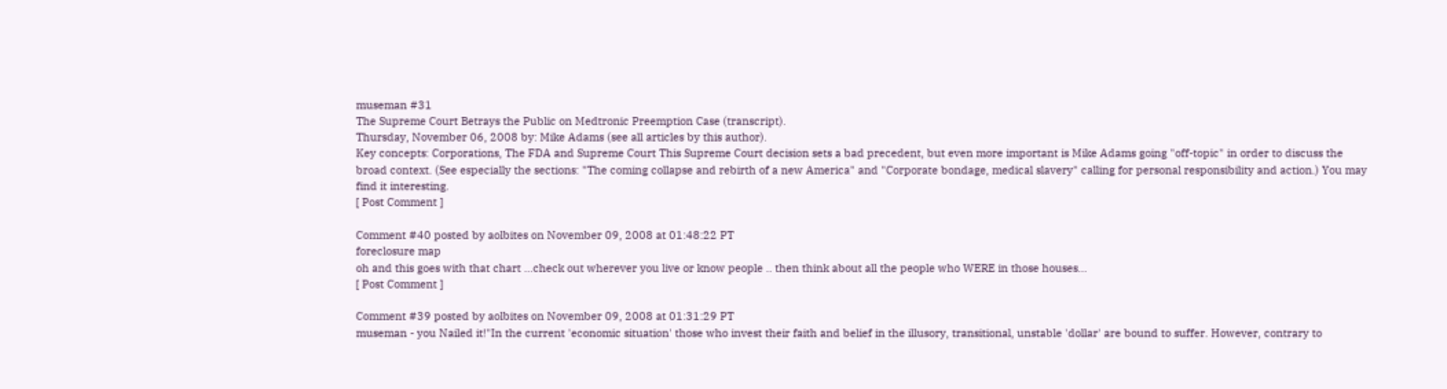museman #31
The Supreme Court Betrays the Public on Medtronic Preemption Case (transcript).
Thursday, November 06, 2008 by: Mike Adams (see all articles by this author).
Key concepts: Corporations, The FDA and Supreme Court This Supreme Court decision sets a bad precedent, but even more important is Mike Adams going "off-topic" in order to discuss the broad context. (See especially the sections: "The coming collapse and rebirth of a new America" and "Corporate bondage, medical slavery" calling for personal responsibility and action.) You may find it interesting.
[ Post Comment ]

Comment #40 posted by aolbites on November 09, 2008 at 01:48:22 PT
foreclosure map
oh and this goes with that chart ...check out wherever you live or know people .. then think about all the people who WERE in those houses...
[ Post Comment ]

Comment #39 posted by aolbites on November 09, 2008 at 01:31:29 PT
museman - you Nailed it!"In the current 'economic situation' those who invest their faith and belief in the illusory, transitional, unstable 'dollar' are bound to suffer. However, contrary to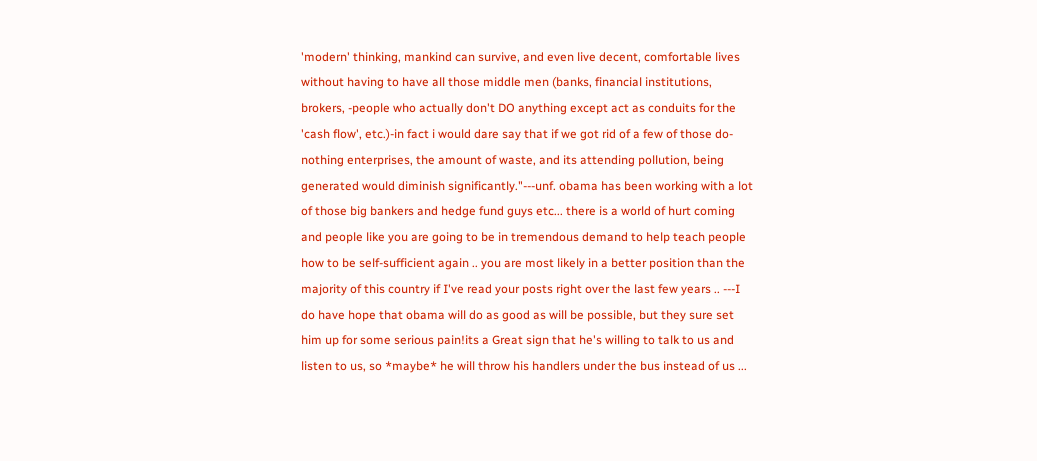'modern' thinking, mankind can survive, and even live decent, comfortable lives without having to have all those middle men (banks, financial institutions, brokers, -people who actually don't DO anything except act as conduits for the 'cash flow', etc.)-in fact i would dare say that if we got rid of a few of those do-nothing enterprises, the amount of waste, and its attending pollution, being generated would diminish significantly."---unf. obama has been working with a lot of those big bankers and hedge fund guys etc... there is a world of hurt coming and people like you are going to be in tremendous demand to help teach people how to be self-sufficient again .. you are most likely in a better position than the majority of this country if I've read your posts right over the last few years .. ---I do have hope that obama will do as good as will be possible, but they sure set him up for some serious pain!its a Great sign that he's willing to talk to us and listen to us, so *maybe* he will throw his handlers under the bus instead of us ...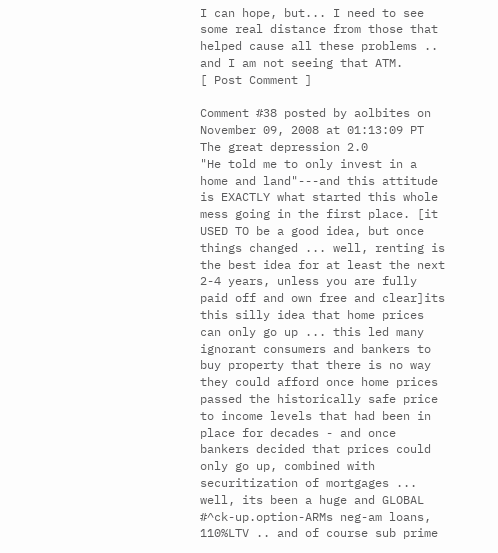I can hope, but... I need to see some real distance from those that helped cause all these problems .. and I am not seeing that ATM.
[ Post Comment ]

Comment #38 posted by aolbites on November 09, 2008 at 01:13:09 PT
The great depression 2.0
"He told me to only invest in a home and land"---and this attitude is EXACTLY what started this whole mess going in the first place. [it USED TO be a good idea, but once things changed ... well, renting is the best idea for at least the next 2-4 years, unless you are fully paid off and own free and clear]its this silly idea that home prices can only go up ... this led many ignorant consumers and bankers to buy property that there is no way they could afford once home prices passed the historically safe price to income levels that had been in place for decades - and once bankers decided that prices could only go up, combined with securitization of mortgages ... well, its been a huge and GLOBAL #^ck-up.option-ARMs neg-am loans, 110%LTV .. and of course sub prime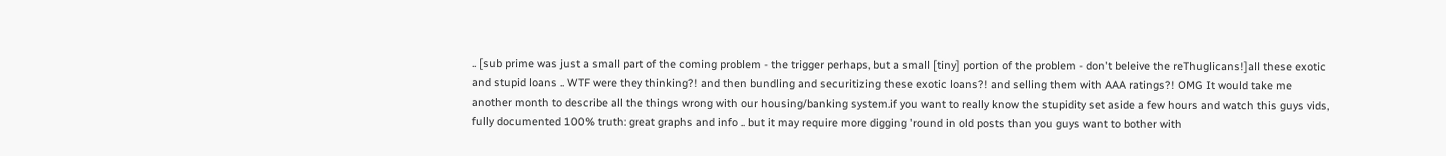.. [sub prime was just a small part of the coming problem - the trigger perhaps, but a small [tiny] portion of the problem - don't beleive the reThuglicans!]all these exotic and stupid loans .. WTF were they thinking?! and then bundling and securitizing these exotic loans?! and selling them with AAA ratings?! OMG It would take me another month to describe all the things wrong with our housing/banking system.if you want to really know the stupidity set aside a few hours and watch this guys vids, fully documented 100% truth: great graphs and info .. but it may require more digging 'round in old posts than you guys want to bother with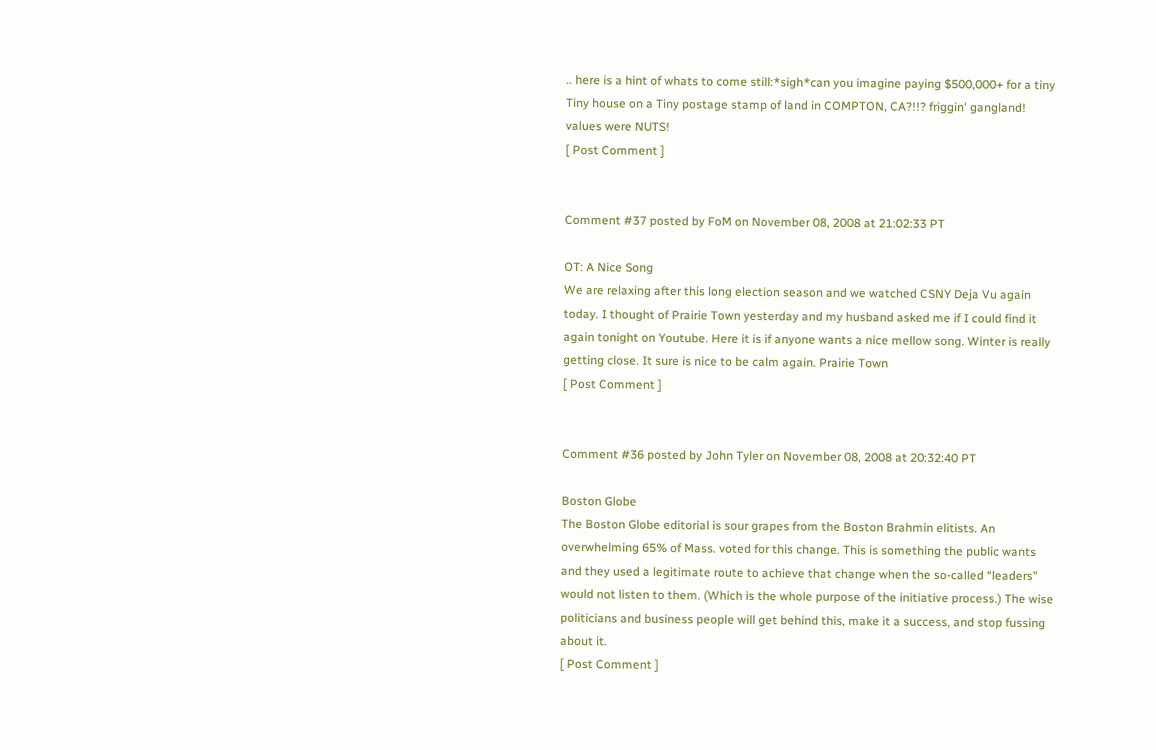.. here is a hint of whats to come still:*sigh*can you imagine paying $500,000+ for a tiny Tiny house on a Tiny postage stamp of land in COMPTON, CA?!!? friggin' gangland! values were NUTS!
[ Post Comment ]


Comment #37 posted by FoM on November 08, 2008 at 21:02:33 PT

OT: A Nice Song
We are relaxing after this long election season and we watched CSNY Deja Vu again today. I thought of Prairie Town yesterday and my husband asked me if I could find it again tonight on Youtube. Here it is if anyone wants a nice mellow song. Winter is really getting close. It sure is nice to be calm again. Prairie Town
[ Post Comment ]


Comment #36 posted by John Tyler on November 08, 2008 at 20:32:40 PT

Boston Globe
The Boston Globe editorial is sour grapes from the Boston Brahmin elitists. An overwhelming 65% of Mass. voted for this change. This is something the public wants and they used a legitimate route to achieve that change when the so-called “leaders” would not listen to them. (Which is the whole purpose of the initiative process.) The wise politicians and business people will get behind this, make it a success, and stop fussing about it.
[ Post Comment ]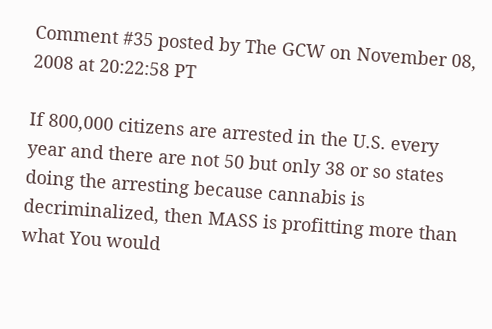Comment #35 posted by The GCW on November 08, 2008 at 20:22:58 PT

If 800,000 citizens are arrested in the U.S. every year and there are not 50 but only 38 or so states doing the arresting because cannabis is decriminalized, then MASS is profitting more than what You would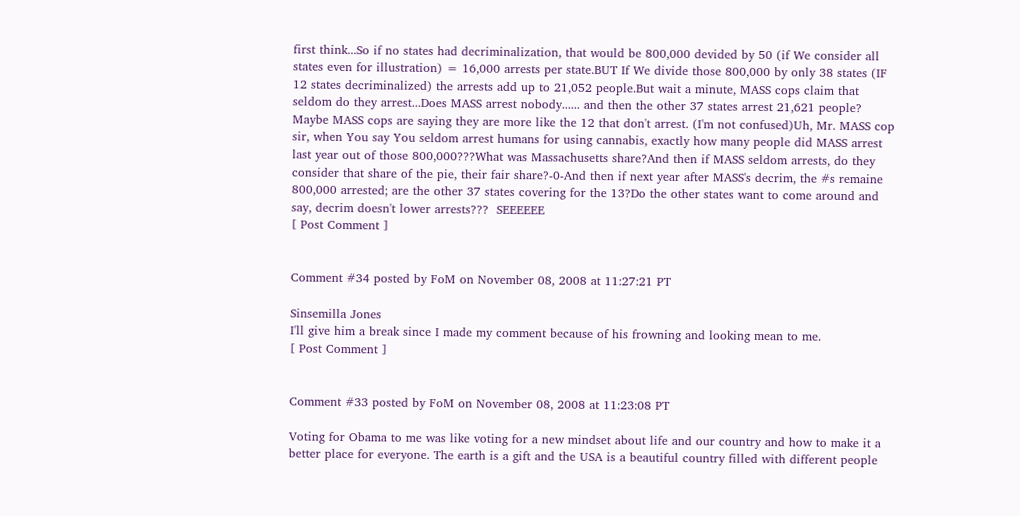first think...So if no states had decriminalization, that would be 800,000 devided by 50 (if We consider all states even for illustration) = 16,000 arrests per state.BUT If We divide those 800,000 by only 38 states (IF 12 states decriminalized) the arrests add up to 21,052 people.But wait a minute, MASS cops claim that seldom do they arrest...Does MASS arrest nobody...... and then the other 37 states arrest 21,621 people?  Maybe MASS cops are saying they are more like the 12 that don't arrest. (I'm not confused)Uh, Mr. MASS cop sir, when You say You seldom arrest humans for using cannabis, exactly how many people did MASS arrest last year out of those 800,000???What was Massachusetts share?And then if MASS seldom arrests, do they consider that share of the pie, their fair share?-0-And then if next year after MASS's decrim, the #s remaine 800,000 arrested; are the other 37 states covering for the 13?Do the other states want to come around and say, decrim doesn't lower arrests???  SEEEEEE
[ Post Comment ]


Comment #34 posted by FoM on November 08, 2008 at 11:27:21 PT

Sinsemilla Jones
I'll give him a break since I made my comment because of his frowning and looking mean to me.
[ Post Comment ]


Comment #33 posted by FoM on November 08, 2008 at 11:23:08 PT

Voting for Obama to me was like voting for a new mindset about life and our country and how to make it a better place for everyone. The earth is a gift and the USA is a beautiful country filled with different people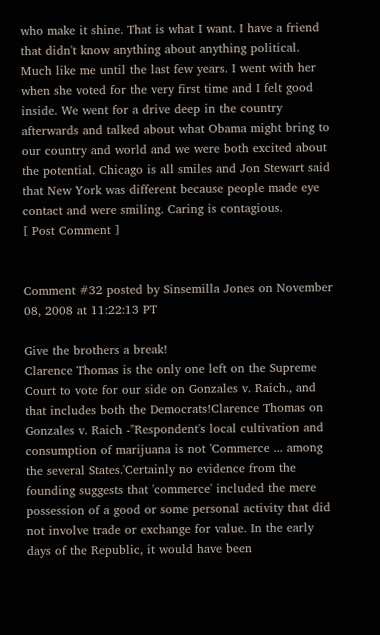who make it shine. That is what I want. I have a friend that didn't know anything about anything political. Much like me until the last few years. I went with her when she voted for the very first time and I felt good inside. We went for a drive deep in the country afterwards and talked about what Obama might bring to our country and world and we were both excited about the potential. Chicago is all smiles and Jon Stewart said that New York was different because people made eye contact and were smiling. Caring is contagious.
[ Post Comment ]


Comment #32 posted by Sinsemilla Jones on November 08, 2008 at 11:22:13 PT

Give the brothers a break!
Clarence Thomas is the only one left on the Supreme Court to vote for our side on Gonzales v. Raich., and that includes both the Democrats!Clarence Thomas on Gonzales v. Raich -"Respondent's local cultivation and consumption of marijuana is not 'Commerce ... among the several States.'Certainly no evidence from the founding suggests that 'commerce' included the mere possession of a good or some personal activity that did not involve trade or exchange for value. In the early days of the Republic, it would have been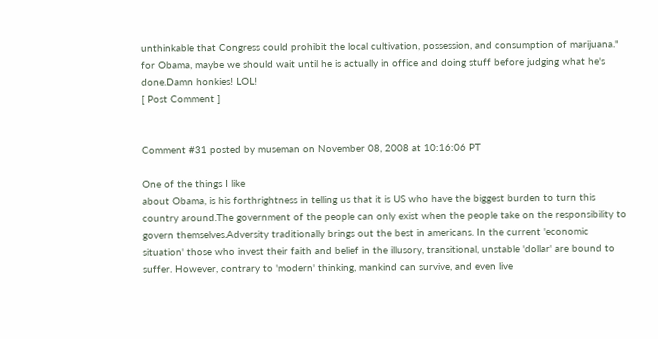unthinkable that Congress could prohibit the local cultivation, possession, and consumption of marijuana." for Obama, maybe we should wait until he is actually in office and doing stuff before judging what he's done.Damn honkies! LOL!
[ Post Comment ]


Comment #31 posted by museman on November 08, 2008 at 10:16:06 PT

One of the things I like
about Obama, is his forthrightness in telling us that it is US who have the biggest burden to turn this country around.The government of the people can only exist when the people take on the responsibility to govern themselves.Adversity traditionally brings out the best in americans. In the current 'economic situation' those who invest their faith and belief in the illusory, transitional, unstable 'dollar' are bound to suffer. However, contrary to 'modern' thinking, mankind can survive, and even live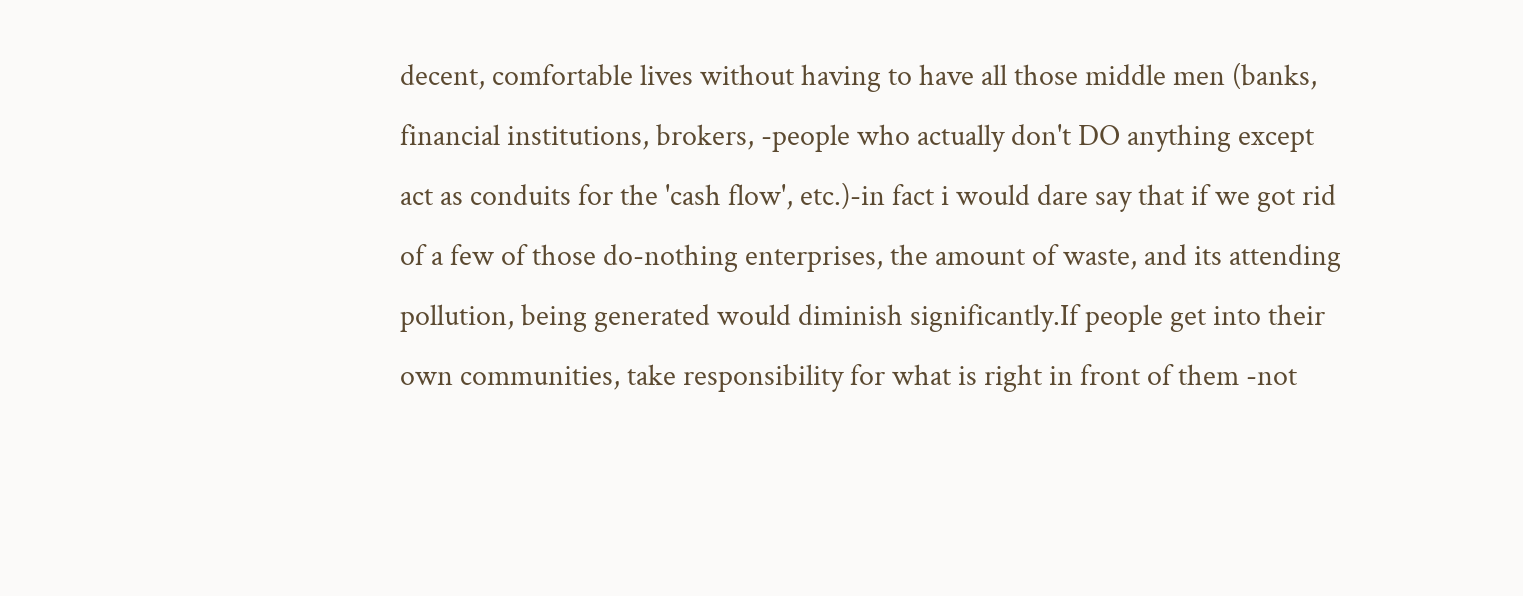decent, comfortable lives without having to have all those middle men (banks, financial institutions, brokers, -people who actually don't DO anything except act as conduits for the 'cash flow', etc.)-in fact i would dare say that if we got rid of a few of those do-nothing enterprises, the amount of waste, and its attending pollution, being generated would diminish significantly.If people get into their own communities, take responsibility for what is right in front of them -not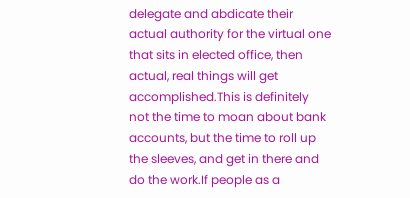delegate and abdicate their actual authority for the virtual one that sits in elected office, then actual, real things will get accomplished.This is definitely not the time to moan about bank accounts, but the time to roll up the sleeves, and get in there and do the work.If people as a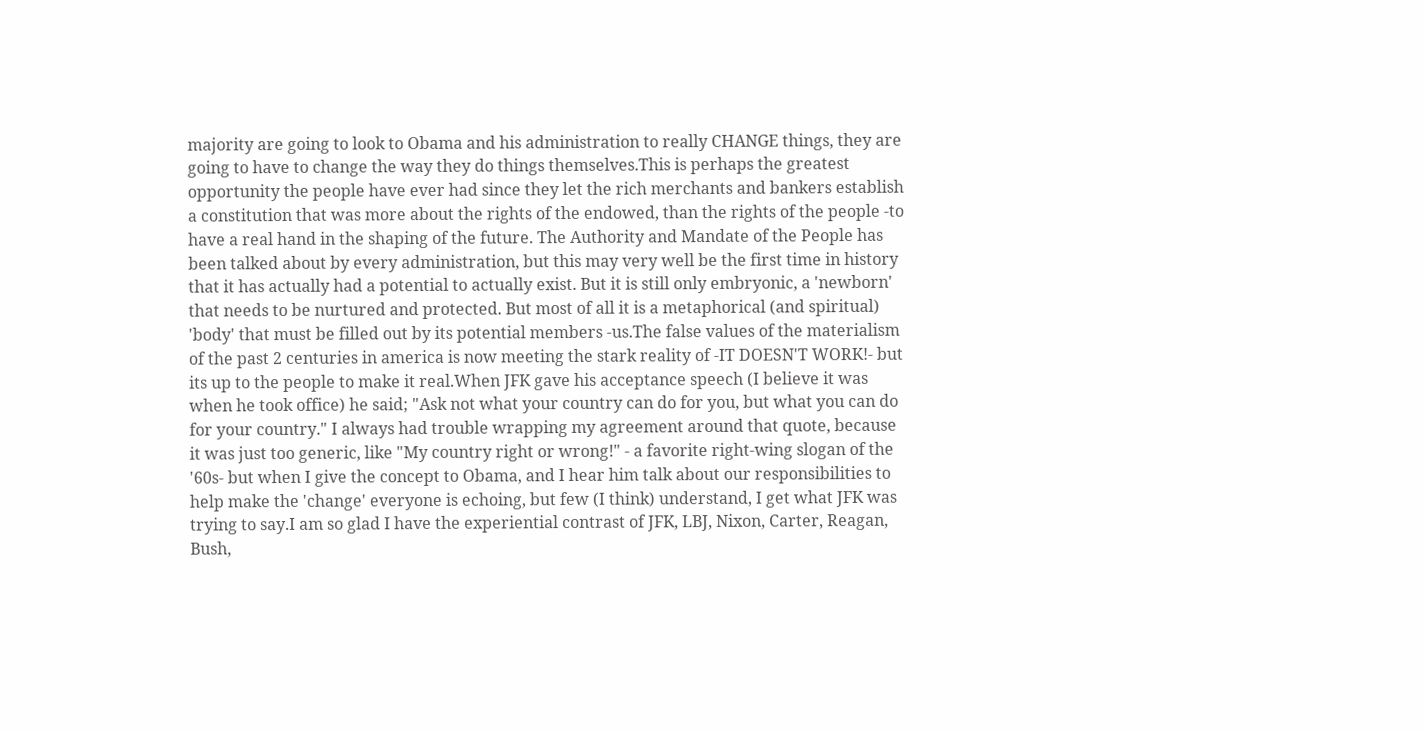majority are going to look to Obama and his administration to really CHANGE things, they are going to have to change the way they do things themselves.This is perhaps the greatest opportunity the people have ever had since they let the rich merchants and bankers establish a constitution that was more about the rights of the endowed, than the rights of the people -to have a real hand in the shaping of the future. The Authority and Mandate of the People has been talked about by every administration, but this may very well be the first time in history that it has actually had a potential to actually exist. But it is still only embryonic, a 'newborn' that needs to be nurtured and protected. But most of all it is a metaphorical (and spiritual) 'body' that must be filled out by its potential members -us.The false values of the materialism of the past 2 centuries in america is now meeting the stark reality of -IT DOESN'T WORK!- but its up to the people to make it real.When JFK gave his acceptance speech (I believe it was when he took office) he said; "Ask not what your country can do for you, but what you can do for your country." I always had trouble wrapping my agreement around that quote, because it was just too generic, like "My country right or wrong!" - a favorite right-wing slogan of the '60s- but when I give the concept to Obama, and I hear him talk about our responsibilities to help make the 'change' everyone is echoing, but few (I think) understand, I get what JFK was trying to say.I am so glad I have the experiential contrast of JFK, LBJ, Nixon, Carter, Reagan, Bush,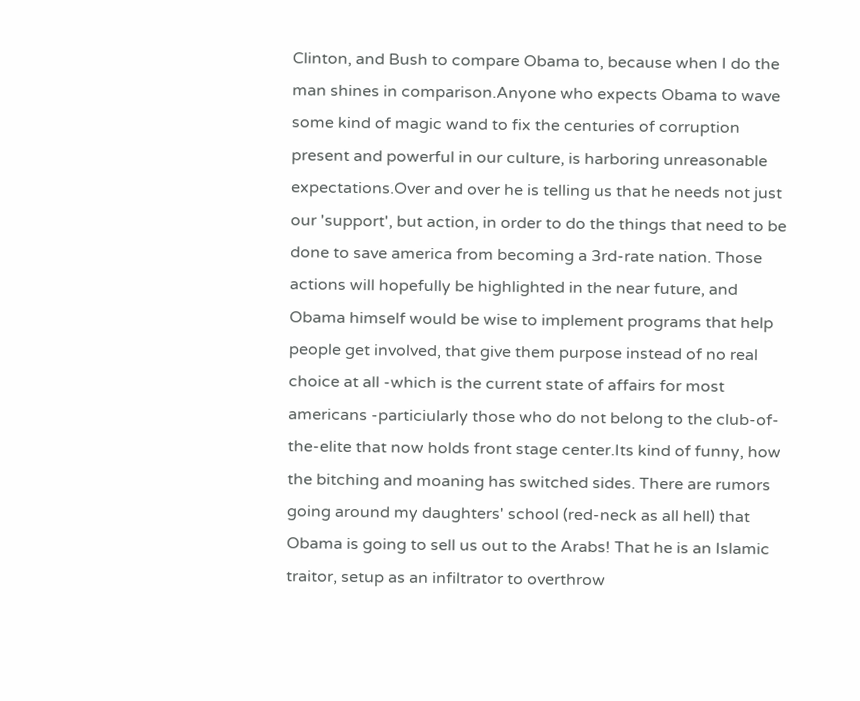Clinton, and Bush to compare Obama to, because when I do the man shines in comparison.Anyone who expects Obama to wave some kind of magic wand to fix the centuries of corruption present and powerful in our culture, is harboring unreasonable expectations.Over and over he is telling us that he needs not just our 'support', but action, in order to do the things that need to be done to save america from becoming a 3rd-rate nation. Those actions will hopefully be highlighted in the near future, and Obama himself would be wise to implement programs that help people get involved, that give them purpose instead of no real choice at all -which is the current state of affairs for most americans -particiularly those who do not belong to the club-of-the-elite that now holds front stage center.Its kind of funny, how the bitching and moaning has switched sides. There are rumors going around my daughters' school (red-neck as all hell) that Obama is going to sell us out to the Arabs! That he is an Islamic traitor, setup as an infiltrator to overthrow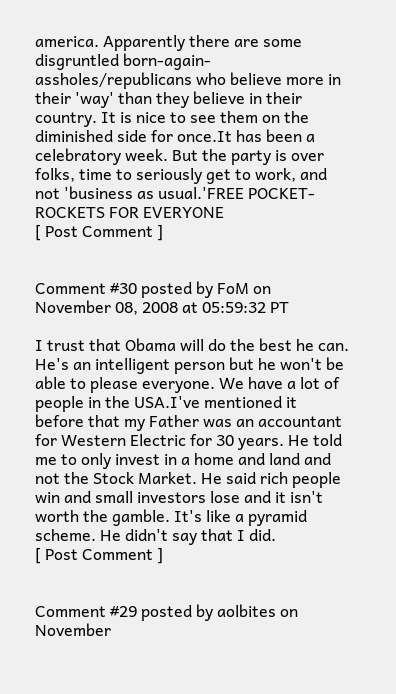america. Apparently there are some disgruntled born-again-assholes/republicans who believe more in their 'way' than they believe in their country. It is nice to see them on the diminished side for once.It has been a celebratory week. But the party is over folks, time to seriously get to work, and not 'business as usual.'FREE POCKET-ROCKETS FOR EVERYONE
[ Post Comment ]


Comment #30 posted by FoM on November 08, 2008 at 05:59:32 PT

I trust that Obama will do the best he can. He's an intelligent person but he won't be able to please everyone. We have a lot of people in the USA.I've mentioned it before that my Father was an accountant for Western Electric for 30 years. He told me to only invest in a home and land and not the Stock Market. He said rich people win and small investors lose and it isn't worth the gamble. It's like a pyramid scheme. He didn't say that I did.
[ Post Comment ]


Comment #29 posted by aolbites on November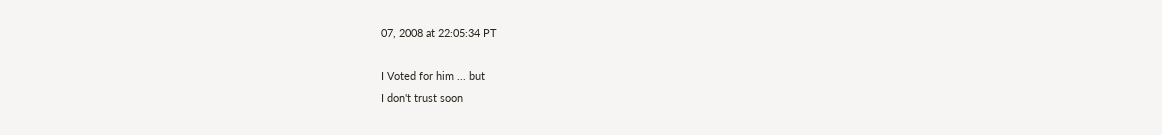07, 2008 at 22:05:34 PT

I Voted for him ... but
I don't trust soon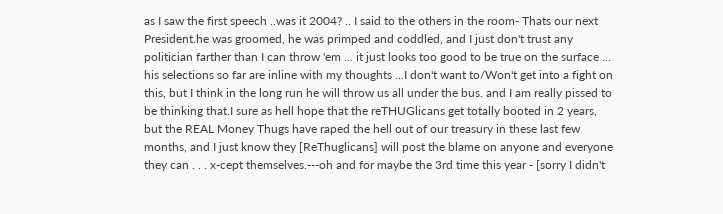as I saw the first speech ..was it 2004? .. I said to the others in the room- Thats our next President.he was groomed, he was primped and coddled, and I just don't trust any politician farther than I can throw 'em ... it just looks too good to be true on the surface ... his selections so far are inline with my thoughts ...I don't want to/Won't get into a fight on this, but I think in the long run he will throw us all under the bus. and I am really pissed to be thinking that.I sure as hell hope that the reTHUGlicans get totally booted in 2 years, but the REAL Money Thugs have raped the hell out of our treasury in these last few months, and I just know they [ReThuglicans] will post the blame on anyone and everyone they can . . . x-cept themselves.---oh and for maybe the 3rd time this year - [sorry I didn't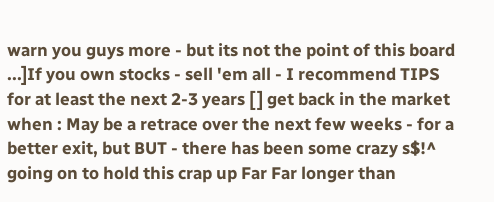warn you guys more - but its not the point of this board ...]If you own stocks - sell 'em all - I recommend TIPS for at least the next 2-3 years [ ] get back in the market when : May be a retrace over the next few weeks - for a better exit, but BUT - there has been some crazy s$!^ going on to hold this crap up Far Far longer than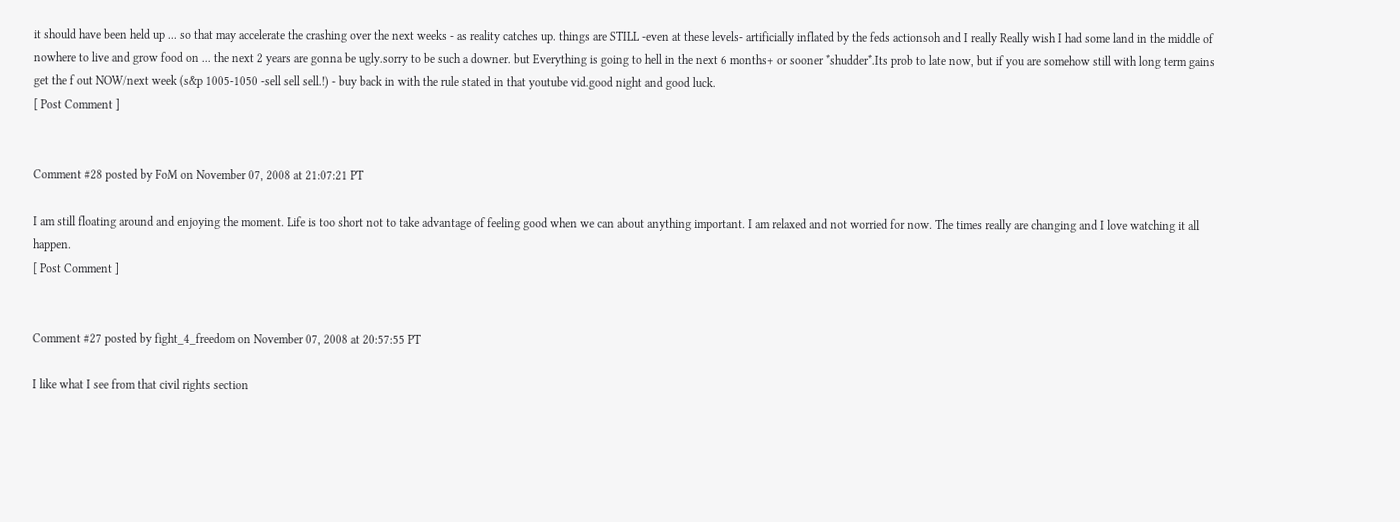it should have been held up ... so that may accelerate the crashing over the next weeks - as reality catches up. things are STILL -even at these levels- artificially inflated by the feds actionsoh and I really Really wish I had some land in the middle of nowhere to live and grow food on ... the next 2 years are gonna be ugly.sorry to be such a downer. but Everything is going to hell in the next 6 months+ or sooner *shudder*.Its prob to late now, but if you are somehow still with long term gains get the f out NOW/next week (s&p 1005-1050 -sell sell sell.!) - buy back in with the rule stated in that youtube vid.good night and good luck.
[ Post Comment ]


Comment #28 posted by FoM on November 07, 2008 at 21:07:21 PT

I am still floating around and enjoying the moment. Life is too short not to take advantage of feeling good when we can about anything important. I am relaxed and not worried for now. The times really are changing and I love watching it all happen.
[ Post Comment ]


Comment #27 posted by fight_4_freedom on November 07, 2008 at 20:57:55 PT

I like what I see from that civil rights section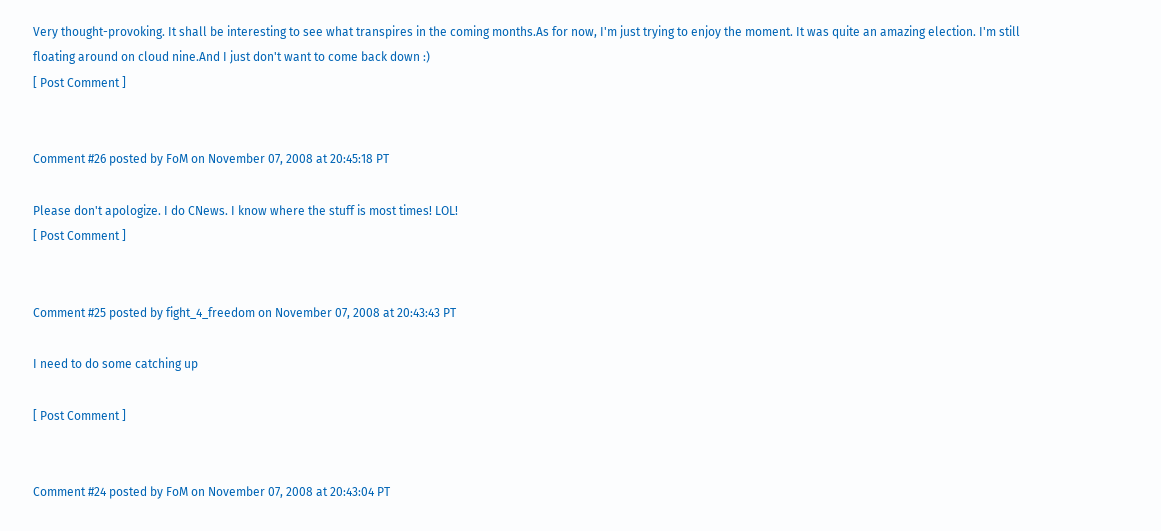Very thought-provoking. It shall be interesting to see what transpires in the coming months.As for now, I'm just trying to enjoy the moment. It was quite an amazing election. I'm still floating around on cloud nine.And I just don't want to come back down :)
[ Post Comment ]


Comment #26 posted by FoM on November 07, 2008 at 20:45:18 PT

Please don't apologize. I do CNews. I know where the stuff is most times! LOL!
[ Post Comment ]


Comment #25 posted by fight_4_freedom on November 07, 2008 at 20:43:43 PT

I need to do some catching up

[ Post Comment ]


Comment #24 posted by FoM on November 07, 2008 at 20:43:04 PT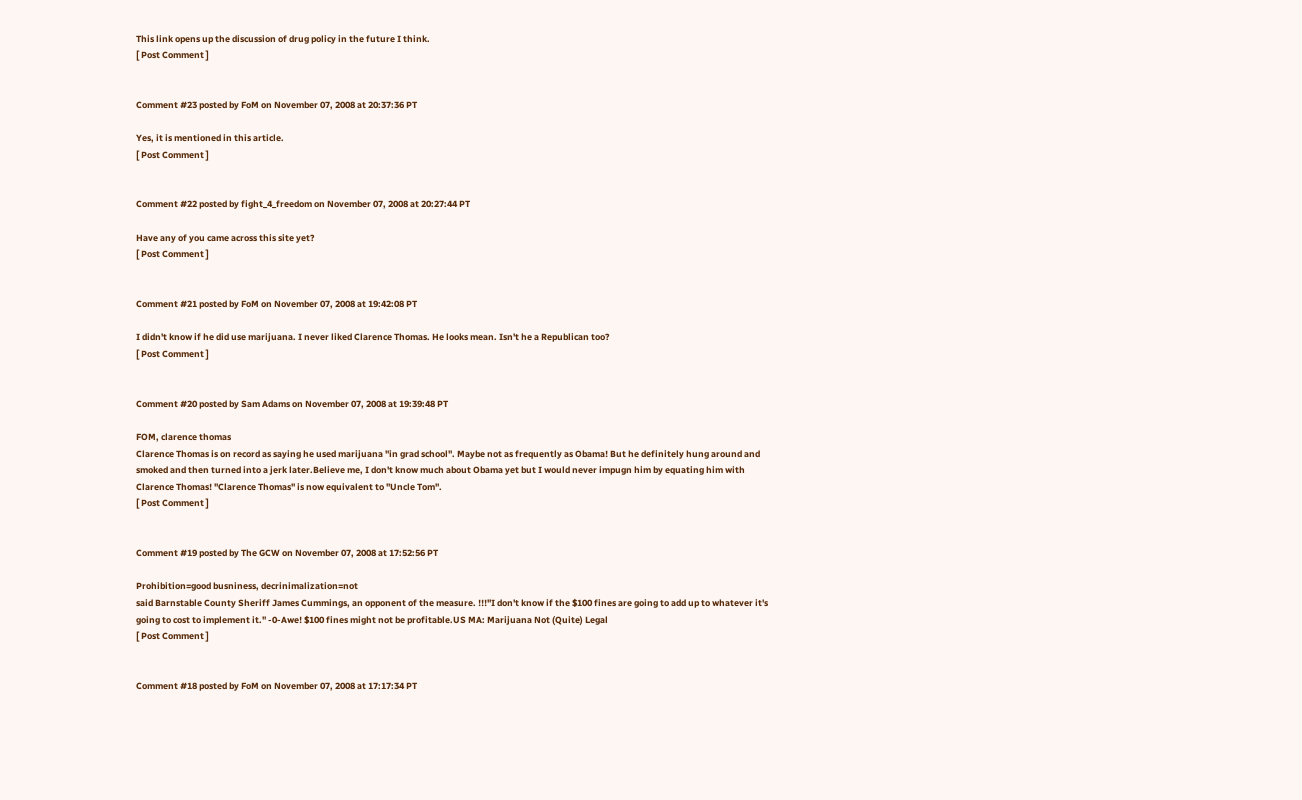This link opens up the discussion of drug policy in the future I think.
[ Post Comment ]


Comment #23 posted by FoM on November 07, 2008 at 20:37:36 PT

Yes, it is mentioned in this article.
[ Post Comment ]


Comment #22 posted by fight_4_freedom on November 07, 2008 at 20:27:44 PT

Have any of you came across this site yet?
[ Post Comment ]


Comment #21 posted by FoM on November 07, 2008 at 19:42:08 PT

I didn't know if he did use marijuana. I never liked Clarence Thomas. He looks mean. Isn't he a Republican too?
[ Post Comment ]


Comment #20 posted by Sam Adams on November 07, 2008 at 19:39:48 PT

FOM, clarence thomas
Clarence Thomas is on record as saying he used marijuana "in grad school". Maybe not as frequently as Obama! But he definitely hung around and smoked and then turned into a jerk later.Believe me, I don't know much about Obama yet but I would never impugn him by equating him with Clarence Thomas! "Clarence Thomas" is now equivalent to "Uncle Tom".
[ Post Comment ]


Comment #19 posted by The GCW on November 07, 2008 at 17:52:56 PT

Prohibition=good busniness, decrinimalization=not
said Barnstable County Sheriff James Cummings, an opponent of the measure. !!!"I don't know if the $100 fines are going to add up to whatever it's going to cost to implement it." -0-Awe! $100 fines might not be profitable.US MA: Marijuana Not (Quite) Legal
[ Post Comment ]


Comment #18 posted by FoM on November 07, 2008 at 17:17:34 PT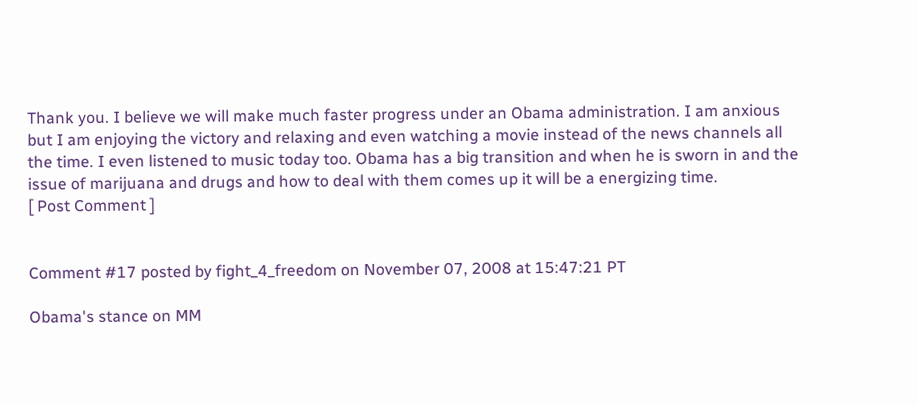Thank you. I believe we will make much faster progress under an Obama administration. I am anxious but I am enjoying the victory and relaxing and even watching a movie instead of the news channels all the time. I even listened to music today too. Obama has a big transition and when he is sworn in and the issue of marijuana and drugs and how to deal with them comes up it will be a energizing time.
[ Post Comment ]


Comment #17 posted by fight_4_freedom on November 07, 2008 at 15:47:21 PT

Obama's stance on MM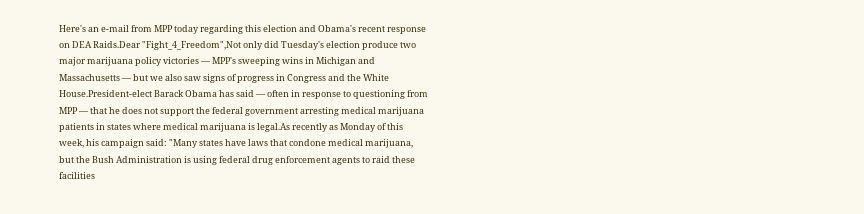Here's an e-mail from MPP today regarding this election and Obama's recent response on DEA Raids.Dear "Fight_4_Freedom",Not only did Tuesday's election produce two major marijuana policy victories — MPP's sweeping wins in Michigan and Massachusetts — but we also saw signs of progress in Congress and the White House.President-elect Barack Obama has said — often in response to questioning from MPP — that he does not support the federal government arresting medical marijuana patients in states where medical marijuana is legal.As recently as Monday of this week, his campaign said: "Many states have laws that condone medical marijuana, but the Bush Administration is using federal drug enforcement agents to raid these facilities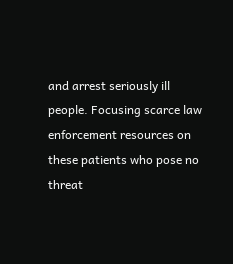and arrest seriously ill people. Focusing scarce law enforcement resources on these patients who pose no threat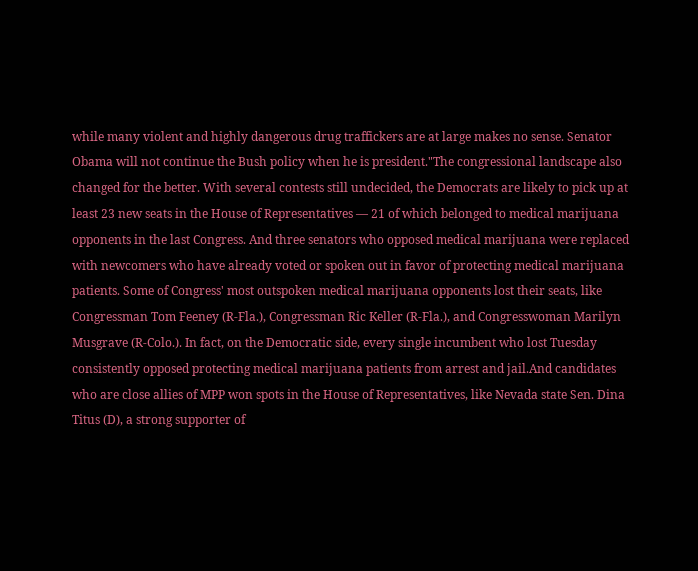while many violent and highly dangerous drug traffickers are at large makes no sense. Senator Obama will not continue the Bush policy when he is president."The congressional landscape also changed for the better. With several contests still undecided, the Democrats are likely to pick up at least 23 new seats in the House of Representatives — 21 of which belonged to medical marijuana opponents in the last Congress. And three senators who opposed medical marijuana were replaced with newcomers who have already voted or spoken out in favor of protecting medical marijuana patients. Some of Congress' most outspoken medical marijuana opponents lost their seats, like Congressman Tom Feeney (R-Fla.), Congressman Ric Keller (R-Fla.), and Congresswoman Marilyn Musgrave (R-Colo.). In fact, on the Democratic side, every single incumbent who lost Tuesday consistently opposed protecting medical marijuana patients from arrest and jail.And candidates who are close allies of MPP won spots in the House of Representatives, like Nevada state Sen. Dina Titus (D), a strong supporter of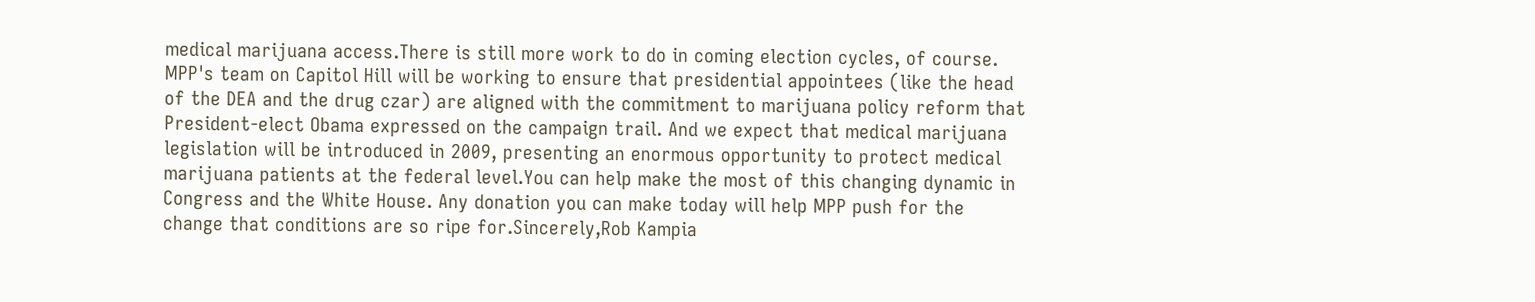medical marijuana access.There is still more work to do in coming election cycles, of course. MPP's team on Capitol Hill will be working to ensure that presidential appointees (like the head of the DEA and the drug czar) are aligned with the commitment to marijuana policy reform that President-elect Obama expressed on the campaign trail. And we expect that medical marijuana legislation will be introduced in 2009, presenting an enormous opportunity to protect medical marijuana patients at the federal level.You can help make the most of this changing dynamic in Congress and the White House. Any donation you can make today will help MPP push for the change that conditions are so ripe for.Sincerely,Rob Kampia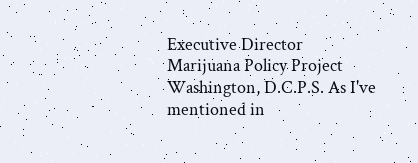Executive Director
Marijuana Policy Project
Washington, D.C.P.S. As I've mentioned in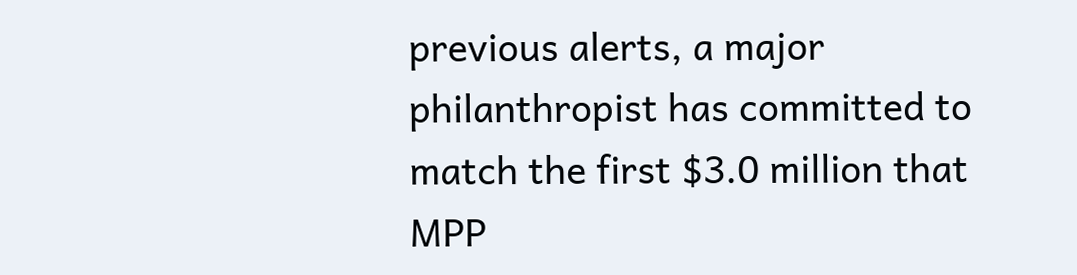previous alerts, a major philanthropist has committed to match the first $3.0 million that MPP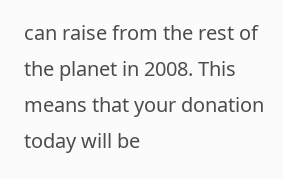can raise from the rest of the planet in 2008. This means that your donation today will be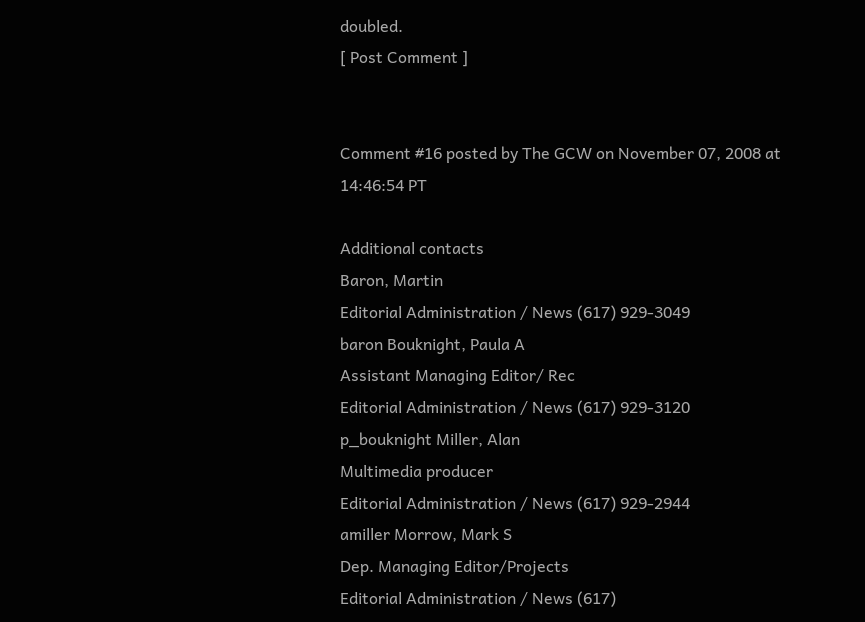doubled.
[ Post Comment ]


Comment #16 posted by The GCW on November 07, 2008 at 14:46:54 PT

Additional contacts
Baron, Martin
Editorial Administration / News (617) 929-3049
baron Bouknight, Paula A
Assistant Managing Editor/ Rec
Editorial Administration / News (617) 929-3120
p_bouknight Miller, Alan
Multimedia producer
Editorial Administration / News (617) 929-2944
amiller Morrow, Mark S
Dep. Managing Editor/Projects
Editorial Administration / News (617)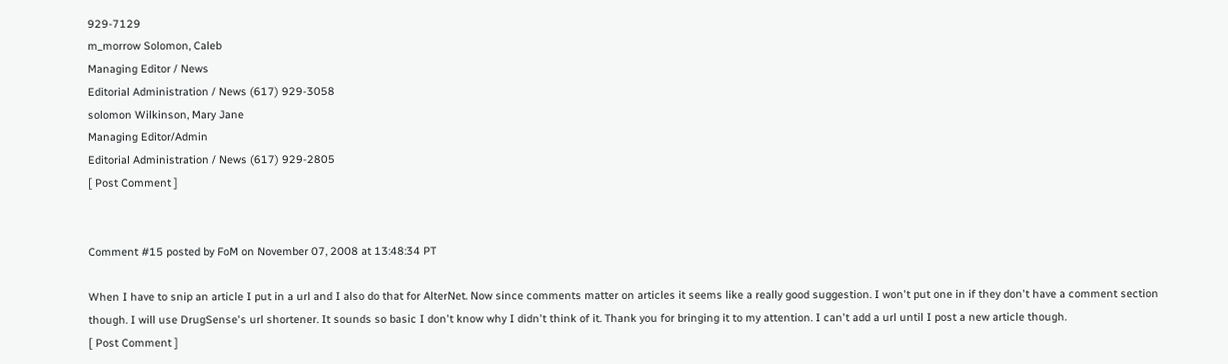929-7129
m_morrow Solomon, Caleb
Managing Editor / News
Editorial Administration / News (617) 929-3058
solomon Wilkinson, Mary Jane
Managing Editor/Admin
Editorial Administration / News (617) 929-2805
[ Post Comment ]


Comment #15 posted by FoM on November 07, 2008 at 13:48:34 PT

When I have to snip an article I put in a url and I also do that for AlterNet. Now since comments matter on articles it seems like a really good suggestion. I won't put one in if they don't have a comment section though. I will use DrugSense's url shortener. It sounds so basic I don't know why I didn't think of it. Thank you for bringing it to my attention. I can't add a url until I post a new article though.
[ Post Comment ]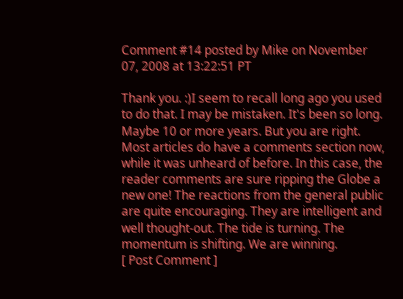Comment #14 posted by Mike on November 07, 2008 at 13:22:51 PT

Thank you. :)I seem to recall long ago you used to do that. I may be mistaken. It's been so long. Maybe 10 or more years. But you are right. Most articles do have a comments section now, while it was unheard of before. In this case, the reader comments are sure ripping the Globe a new one! The reactions from the general public are quite encouraging. They are intelligent and well thought-out. The tide is turning. The momentum is shifting. We are winning.
[ Post Comment ]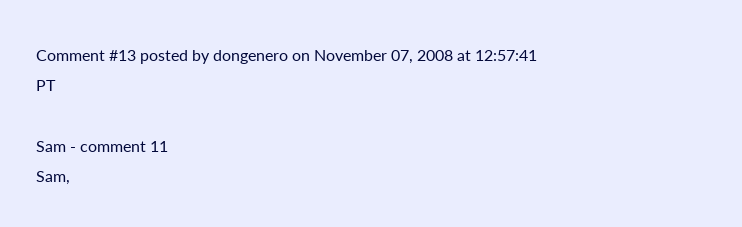Comment #13 posted by dongenero on November 07, 2008 at 12:57:41 PT

Sam - comment 11
Sam,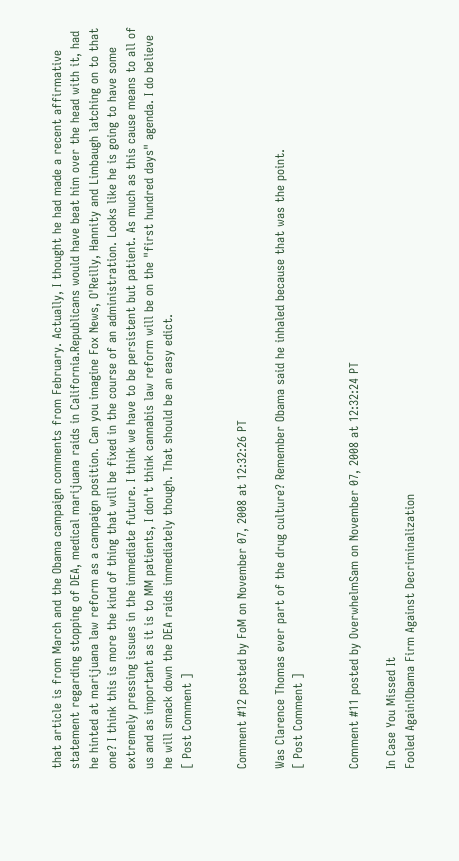that article is from March and the Obama campaign comments from February. Actually, I thought he had made a recent affirmative statement regarding stopping of DEA, medical marijuana raids in California.Republicans would have beat him over the head with it, had he hinted at marijuana law reform as a campaign position. Can you imagine Fox News, O'Reilly, Hannity and Limbaugh latching on to that one? I think this is more the kind of thing that will be fixed in the course of an administration. Looks like he is going to have some extremely pressing issues in the immediate future. I think we have to be persistent but patient. As much as this cause means to all of us and as important as it is to MM patients, I don't think cannabis law reform will be on the "first hundred days" agenda. I do believe he will smack down the DEA raids immediately though. That should be an easy edict.
[ Post Comment ]


Comment #12 posted by FoM on November 07, 2008 at 12:32:26 PT

Was Clarence Thomas ever part of the drug culture? Remember Obama said he inhaled because that was the point.
[ Post Comment ]


Comment #11 posted by OverwhelmSam on November 07, 2008 at 12:32:24 PT

In Case You Missed It
Fooled Again!Obama Firm Against Decriminalization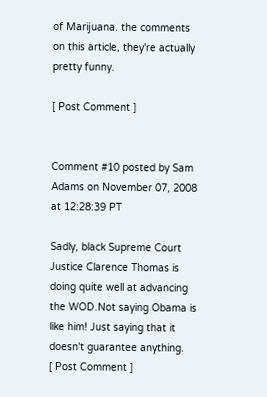of Marijuana. the comments on this article, they're actually pretty funny.

[ Post Comment ]


Comment #10 posted by Sam Adams on November 07, 2008 at 12:28:39 PT

Sadly, black Supreme Court Justice Clarence Thomas is doing quite well at advancing the WOD.Not saying Obama is like him! Just saying that it doesn't guarantee anything.
[ Post Comment ]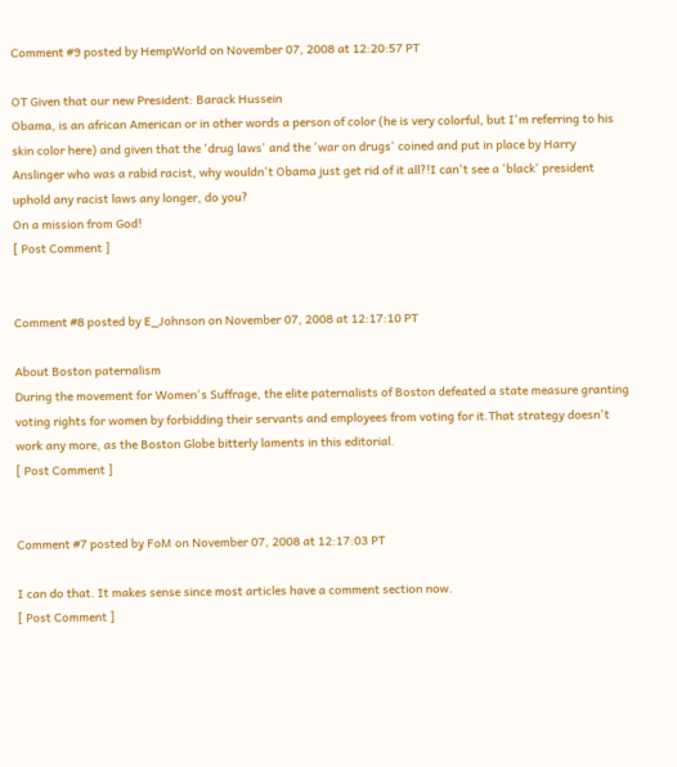Comment #9 posted by HempWorld on November 07, 2008 at 12:20:57 PT

OT Given that our new President: Barack Hussein
Obama, is an african American or in other words a person of color (he is very colorful, but I'm referring to his skin color here) and given that the 'drug laws' and the 'war on drugs' coined and put in place by Harry Anslinger who was a rabid racist, why wouldn't Obama just get rid of it all?!I can't see a 'black' president uphold any racist laws any longer, do you?
On a mission from God!
[ Post Comment ]


Comment #8 posted by E_Johnson on November 07, 2008 at 12:17:10 PT

About Boston paternalism
During the movement for Women's Suffrage, the elite paternalists of Boston defeated a state measure granting voting rights for women by forbidding their servants and employees from voting for it.That strategy doesn't work any more, as the Boston Globe bitterly laments in this editorial.
[ Post Comment ]


Comment #7 posted by FoM on November 07, 2008 at 12:17:03 PT

I can do that. It makes sense since most articles have a comment section now.
[ Post Comment ]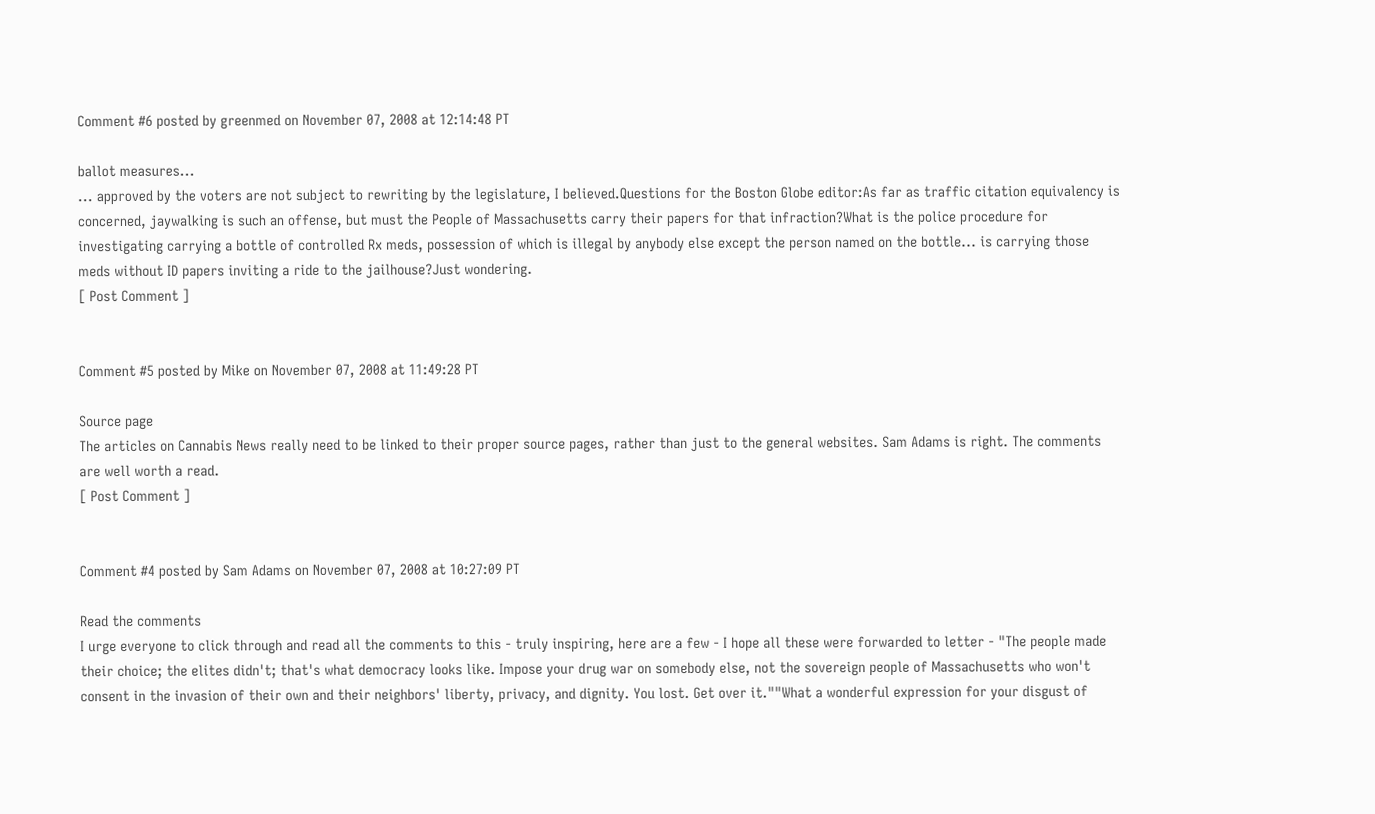Comment #6 posted by greenmed on November 07, 2008 at 12:14:48 PT

ballot measures...
... approved by the voters are not subject to rewriting by the legislature, I believed.Questions for the Boston Globe editor:As far as traffic citation equivalency is concerned, jaywalking is such an offense, but must the People of Massachusetts carry their papers for that infraction?What is the police procedure for investigating carrying a bottle of controlled Rx meds, possession of which is illegal by anybody else except the person named on the bottle... is carrying those meds without ID papers inviting a ride to the jailhouse?Just wondering.
[ Post Comment ]


Comment #5 posted by Mike on November 07, 2008 at 11:49:28 PT

Source page
The articles on Cannabis News really need to be linked to their proper source pages, rather than just to the general websites. Sam Adams is right. The comments are well worth a read.
[ Post Comment ]


Comment #4 posted by Sam Adams on November 07, 2008 at 10:27:09 PT

Read the comments
I urge everyone to click through and read all the comments to this - truly inspiring, here are a few - I hope all these were forwarded to letter - "The people made their choice; the elites didn't; that's what democracy looks like. Impose your drug war on somebody else, not the sovereign people of Massachusetts who won't consent in the invasion of their own and their neighbors' liberty, privacy, and dignity. You lost. Get over it.""What a wonderful expression for your disgust of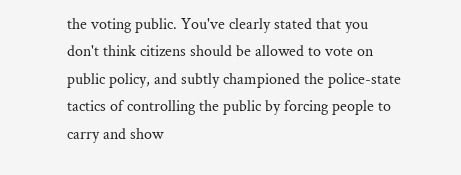the voting public. You've clearly stated that you don't think citizens should be allowed to vote on public policy, and subtly championed the police-state tactics of controlling the public by forcing people to carry and show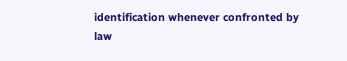identification whenever confronted by law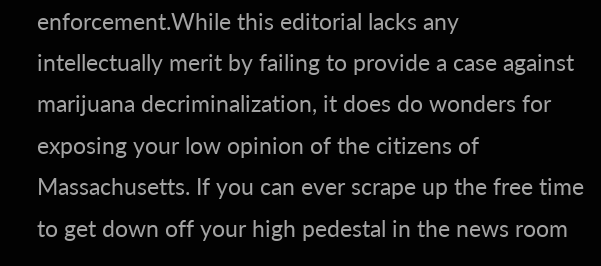enforcement.While this editorial lacks any intellectually merit by failing to provide a case against marijuana decriminalization, it does do wonders for exposing your low opinion of the citizens of Massachusetts. If you can ever scrape up the free time to get down off your high pedestal in the news room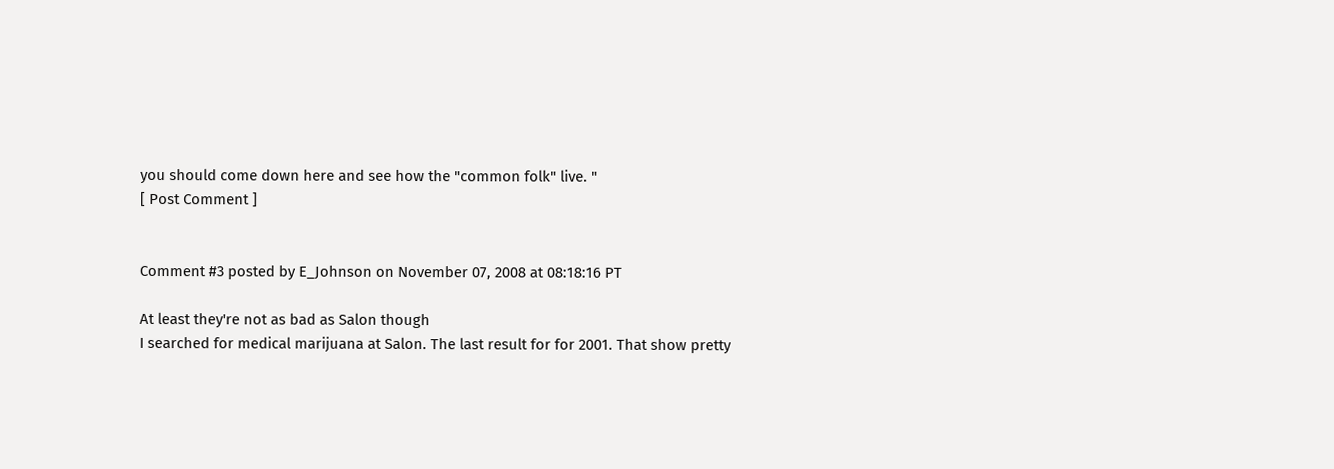you should come down here and see how the "common folk" live. "
[ Post Comment ]


Comment #3 posted by E_Johnson on November 07, 2008 at 08:18:16 PT

At least they're not as bad as Salon though
I searched for medical marijuana at Salon. The last result for for 2001. That show pretty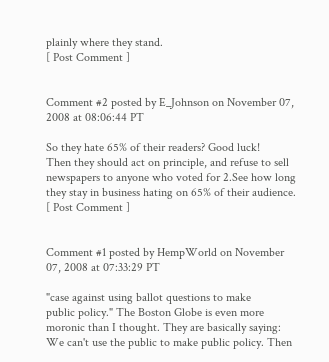plainly where they stand.
[ Post Comment ]


Comment #2 posted by E_Johnson on November 07, 2008 at 08:06:44 PT

So they hate 65% of their readers? Good luck!
Then they should act on principle, and refuse to sell newspapers to anyone who voted for 2.See how long they stay in business hating on 65% of their audience.
[ Post Comment ]


Comment #1 posted by HempWorld on November 07, 2008 at 07:33:29 PT

"case against using ballot questions to make
public policy." The Boston Globe is even more moronic than I thought. They are basically saying: We can't use the public to make public policy. Then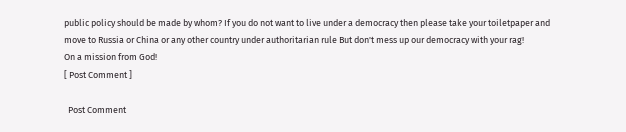public policy should be made by whom? If you do not want to live under a democracy then please take your toiletpaper and move to Russia or China or any other country under authoritarian rule But don't mess up our democracy with your rag!
On a mission from God!
[ Post Comment ]

  Post Comment